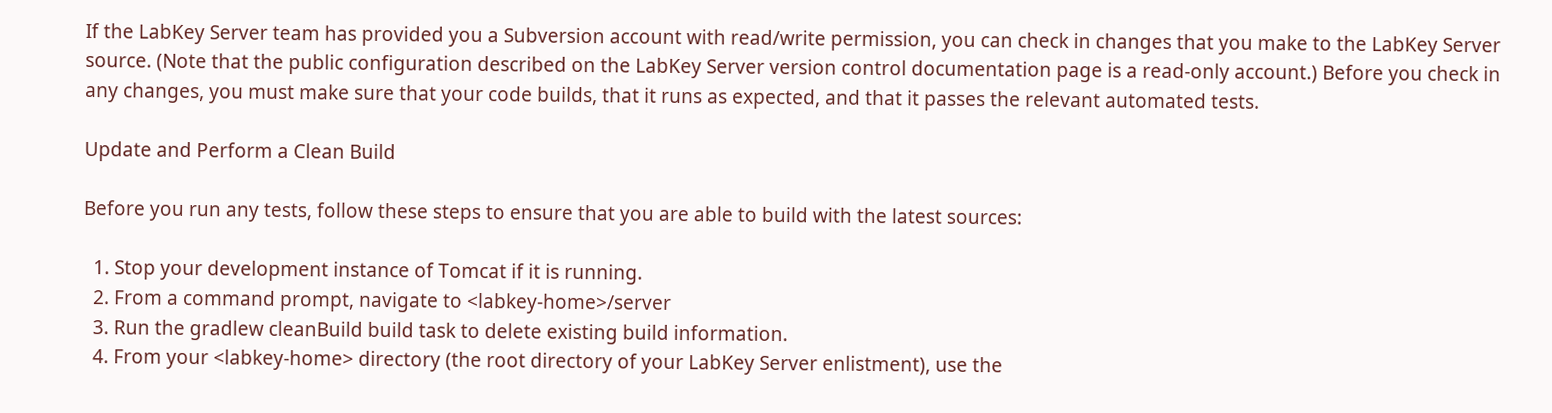If the LabKey Server team has provided you a Subversion account with read/write permission, you can check in changes that you make to the LabKey Server source. (Note that the public configuration described on the LabKey Server version control documentation page is a read-only account.) Before you check in any changes, you must make sure that your code builds, that it runs as expected, and that it passes the relevant automated tests.

Update and Perform a Clean Build

Before you run any tests, follow these steps to ensure that you are able to build with the latest sources:

  1. Stop your development instance of Tomcat if it is running.
  2. From a command prompt, navigate to <labkey-home>/server
  3. Run the gradlew cleanBuild build task to delete existing build information.
  4. From your <labkey-home> directory (the root directory of your LabKey Server enlistment), use the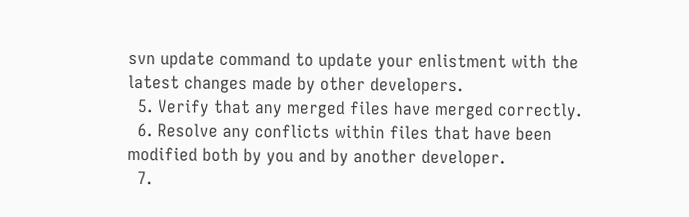svn update command to update your enlistment with the latest changes made by other developers.
  5. Verify that any merged files have merged correctly.
  6. Resolve any conflicts within files that have been modified both by you and by another developer.
  7.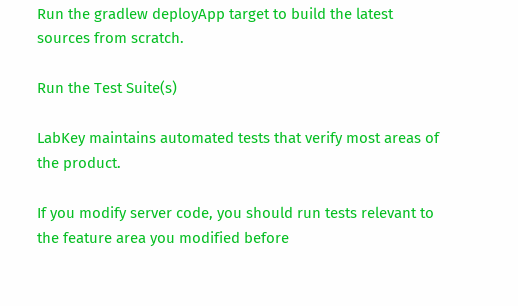Run the gradlew deployApp target to build the latest sources from scratch.

Run the Test Suite(s)

LabKey maintains automated tests that verify most areas of the product.

If you modify server code, you should run tests relevant to the feature area you modified before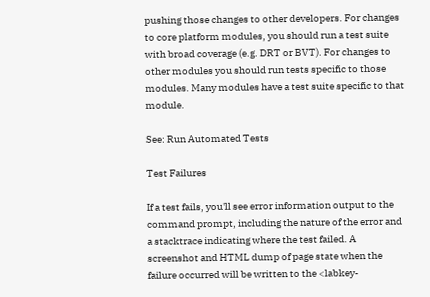pushing those changes to other developers. For changes to core platform modules, you should run a test suite with broad coverage (e.g. DRT or BVT). For changes to other modules you should run tests specific to those modules. Many modules have a test suite specific to that module.

See: Run Automated Tests

Test Failures

If a test fails, you'll see error information output to the command prompt, including the nature of the error and a stacktrace indicating where the test failed. A screenshot and HTML dump of page state when the failure occurred will be written to the <labkey-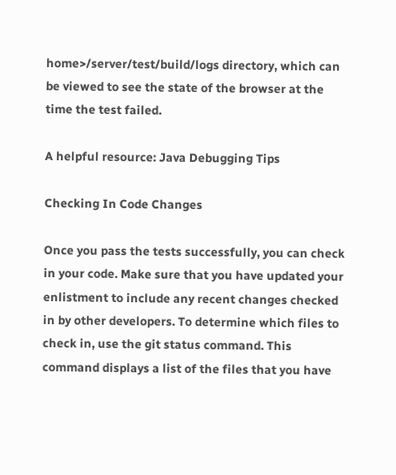home>/server/test/build/logs directory, which can be viewed to see the state of the browser at the time the test failed.

A helpful resource: Java Debugging Tips

Checking In Code Changes

Once you pass the tests successfully, you can check in your code. Make sure that you have updated your enlistment to include any recent changes checked in by other developers. To determine which files to check in, use the git status command. This command displays a list of the files that you have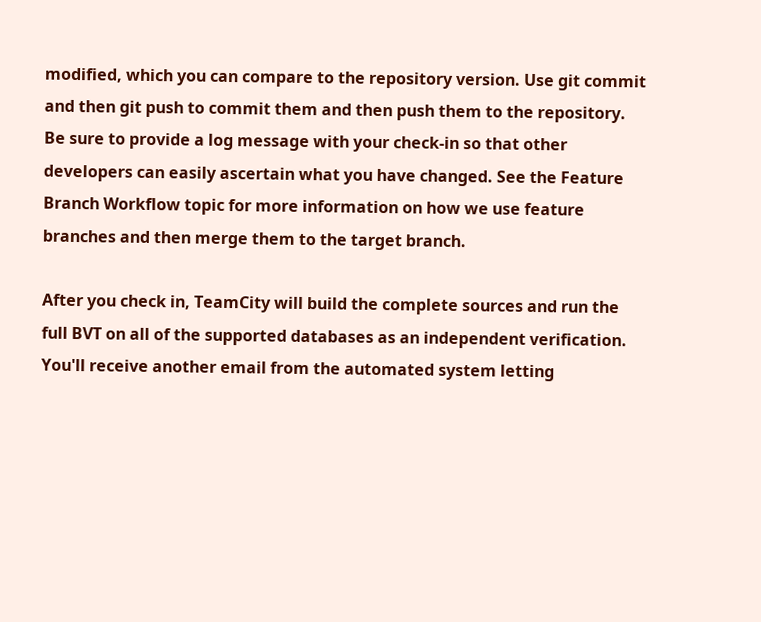modified, which you can compare to the repository version. Use git commit and then git push to commit them and then push them to the repository. Be sure to provide a log message with your check-in so that other developers can easily ascertain what you have changed. See the Feature Branch Workflow topic for more information on how we use feature branches and then merge them to the target branch.

After you check in, TeamCity will build the complete sources and run the full BVT on all of the supported databases as an independent verification. You'll receive another email from the automated system letting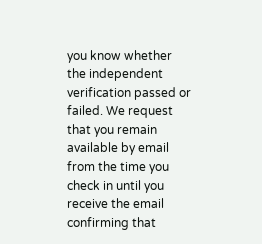you know whether the independent verification passed or failed. We request that you remain available by email from the time you check in until you receive the email confirming that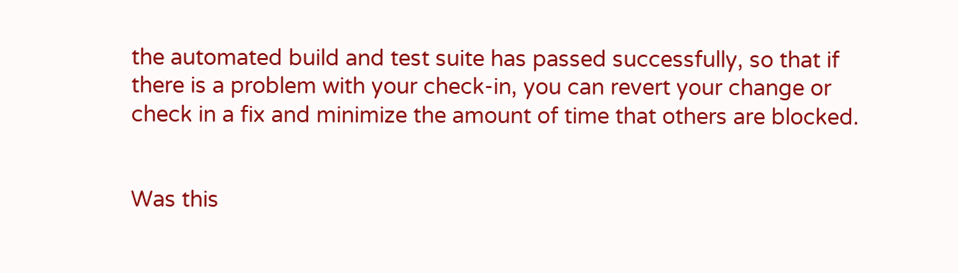the automated build and test suite has passed successfully, so that if there is a problem with your check-in, you can revert your change or check in a fix and minimize the amount of time that others are blocked.


Was this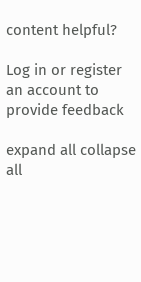content helpful?

Log in or register an account to provide feedback

expand all collapse all